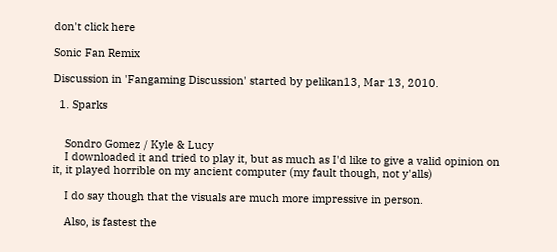don't click here

Sonic Fan Remix

Discussion in 'Fangaming Discussion' started by pelikan13, Mar 13, 2010.

  1. Sparks


    Sondro Gomez / Kyle & Lucy
    I downloaded it and tried to play it, but as much as I'd like to give a valid opinion on it, it played horrible on my ancient computer (my fault though, not y'alls)

    I do say though that the visuals are much more impressive in person.

    Also, is fastest the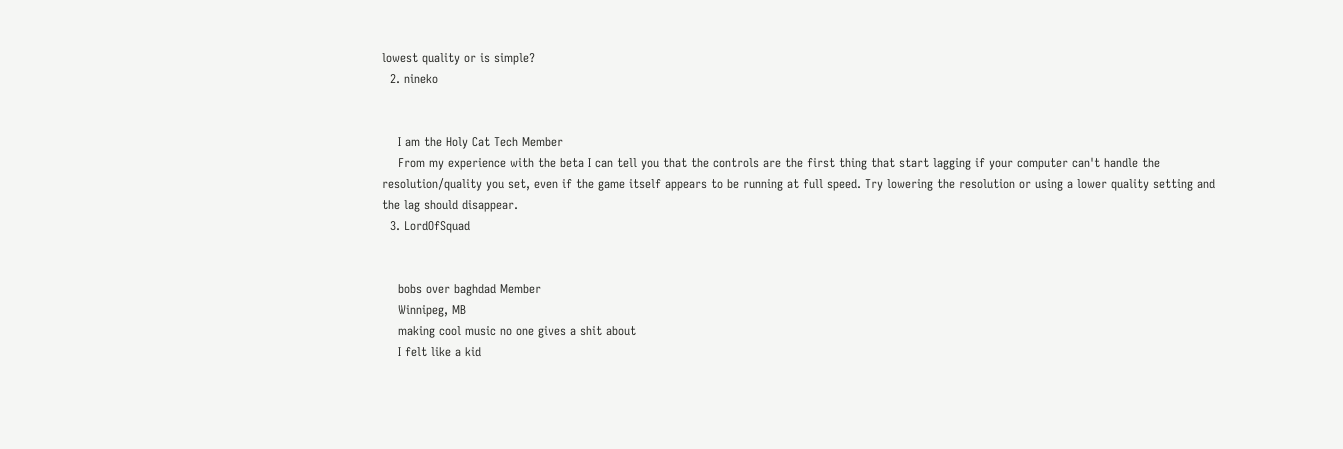lowest quality or is simple?
  2. nineko


    I am the Holy Cat Tech Member
    From my experience with the beta I can tell you that the controls are the first thing that start lagging if your computer can't handle the resolution/quality you set, even if the game itself appears to be running at full speed. Try lowering the resolution or using a lower quality setting and the lag should disappear.
  3. LordOfSquad


    bobs over baghdad Member
    Winnipeg, MB
    making cool music no one gives a shit about
    I felt like a kid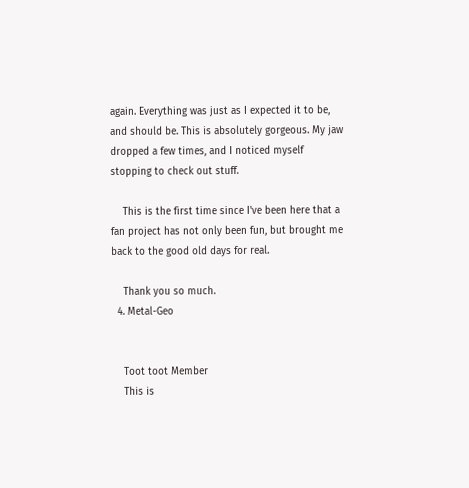again. Everything was just as I expected it to be, and should be. This is absolutely gorgeous. My jaw dropped a few times, and I noticed myself stopping to check out stuff.

    This is the first time since I've been here that a fan project has not only been fun, but brought me back to the good old days for real.

    Thank you so much.
  4. Metal-Geo


    Toot toot Member
    This is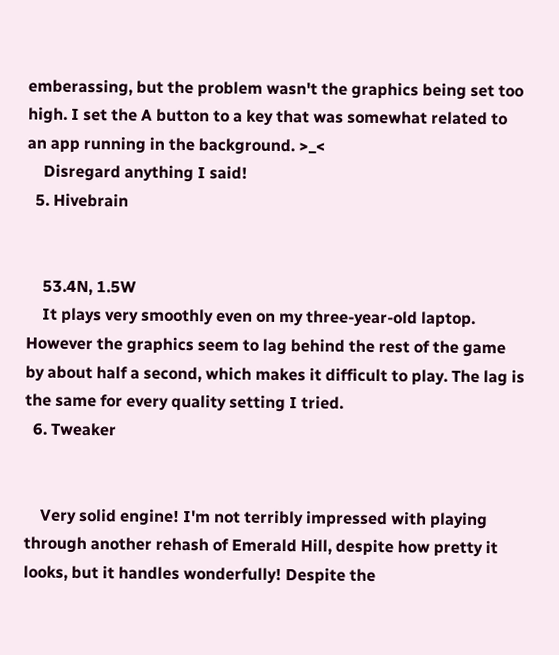emberassing, but the problem wasn't the graphics being set too high. I set the A button to a key that was somewhat related to an app running in the background. >_<
    Disregard anything I said!
  5. Hivebrain


    53.4N, 1.5W
    It plays very smoothly even on my three-year-old laptop. However the graphics seem to lag behind the rest of the game by about half a second, which makes it difficult to play. The lag is the same for every quality setting I tried.
  6. Tweaker


    Very solid engine! I'm not terribly impressed with playing through another rehash of Emerald Hill, despite how pretty it looks, but it handles wonderfully! Despite the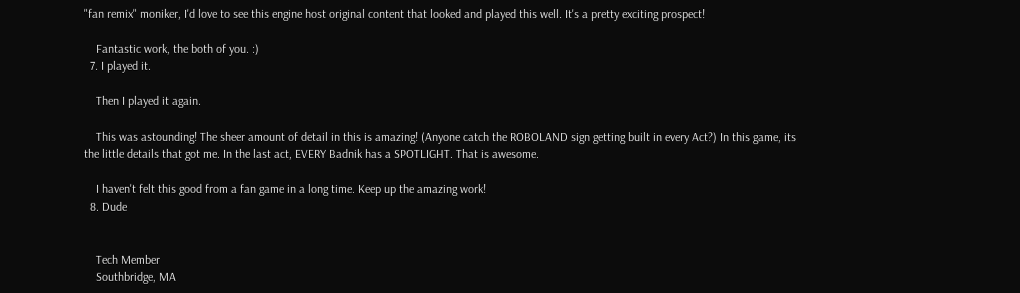"fan remix" moniker, I'd love to see this engine host original content that looked and played this well. It's a pretty exciting prospect!

    Fantastic work, the both of you. :)
  7. I played it.

    Then I played it again.

    This was astounding! The sheer amount of detail in this is amazing! (Anyone catch the ROBOLAND sign getting built in every Act?) In this game, its the little details that got me. In the last act, EVERY Badnik has a SPOTLIGHT. That is awesome.

    I haven't felt this good from a fan game in a long time. Keep up the amazing work!
  8. Dude


    Tech Member
    Southbridge, MA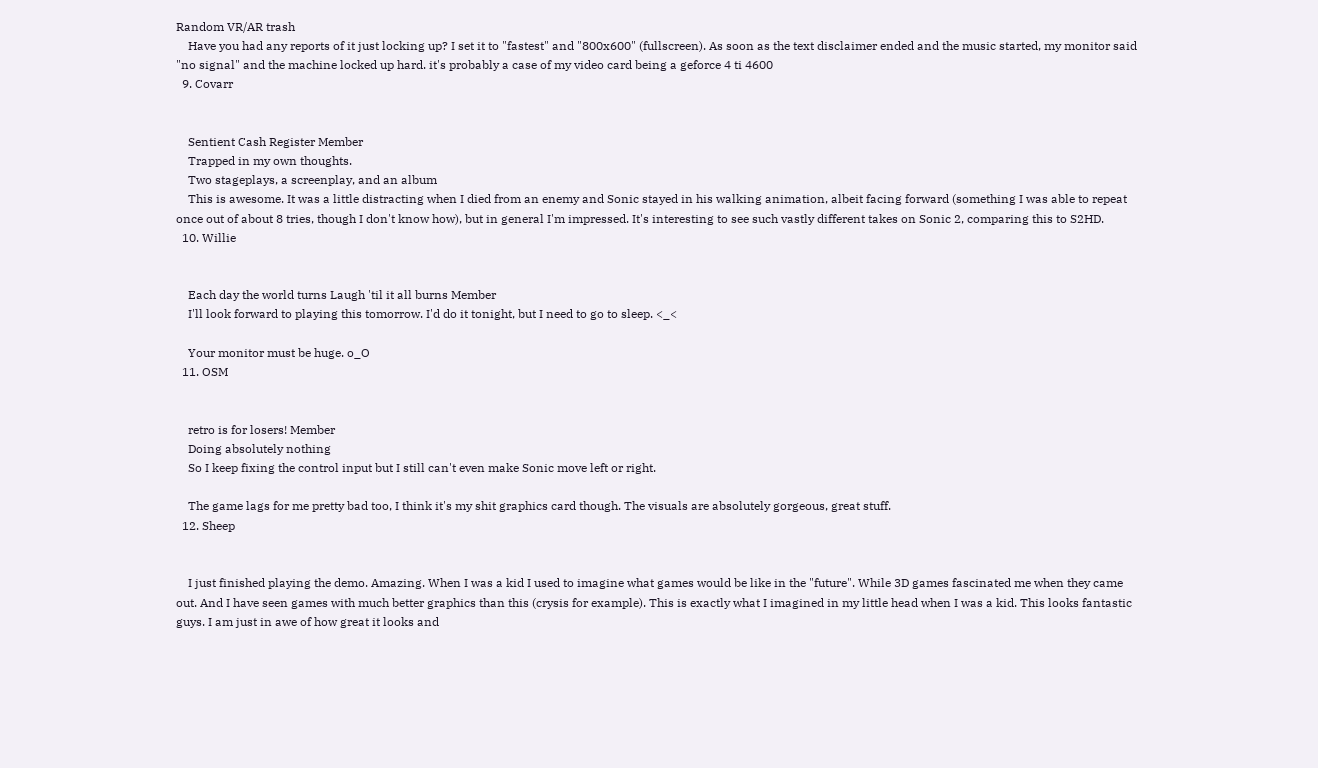Random VR/AR trash
    Have you had any reports of it just locking up? I set it to "fastest" and "800x600" (fullscreen). As soon as the text disclaimer ended and the music started, my monitor said "no signal" and the machine locked up hard. it's probably a case of my video card being a geforce 4 ti 4600
  9. Covarr


    Sentient Cash Register Member
    Trapped in my own thoughts.
    Two stageplays, a screenplay, and an album
    This is awesome. It was a little distracting when I died from an enemy and Sonic stayed in his walking animation, albeit facing forward (something I was able to repeat once out of about 8 tries, though I don't know how), but in general I'm impressed. It's interesting to see such vastly different takes on Sonic 2, comparing this to S2HD.
  10. Willie


    Each day the world turns Laugh 'til it all burns Member
    I'll look forward to playing this tomorrow. I'd do it tonight, but I need to go to sleep. <_<

    Your monitor must be huge. o_O
  11. OSM


    retro is for losers! Member
    Doing absolutely nothing
    So I keep fixing the control input but I still can't even make Sonic move left or right.

    The game lags for me pretty bad too, I think it's my shit graphics card though. The visuals are absolutely gorgeous, great stuff.
  12. Sheep


    I just finished playing the demo. Amazing. When I was a kid I used to imagine what games would be like in the "future". While 3D games fascinated me when they came out. And I have seen games with much better graphics than this (crysis for example). This is exactly what I imagined in my little head when I was a kid. This looks fantastic guys. I am just in awe of how great it looks and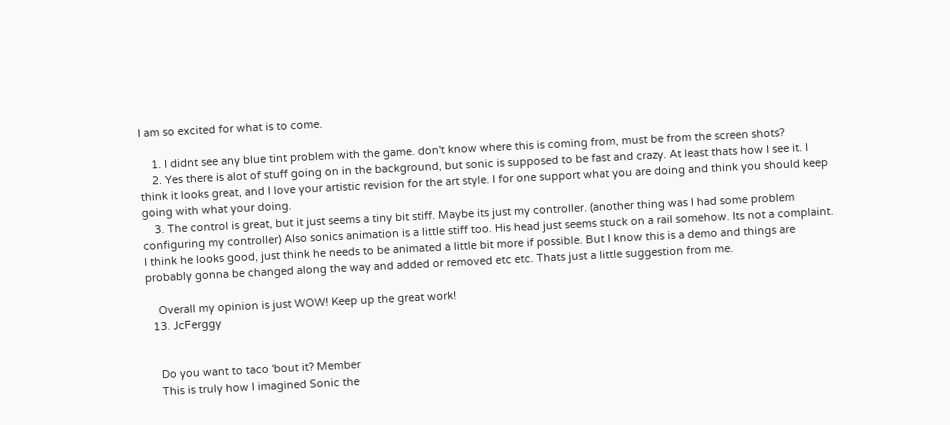I am so excited for what is to come.

    1. I didnt see any blue tint problem with the game. don't know where this is coming from, must be from the screen shots?
    2. Yes there is alot of stuff going on in the background, but sonic is supposed to be fast and crazy. At least thats how I see it. I think it looks great, and I love your artistic revision for the art style. I for one support what you are doing and think you should keep going with what your doing.
    3. The control is great, but it just seems a tiny bit stiff. Maybe its just my controller. (another thing was I had some problem configuring my controller) Also sonics animation is a little stiff too. His head just seems stuck on a rail somehow. Its not a complaint. I think he looks good, just think he needs to be animated a little bit more if possible. But I know this is a demo and things are probably gonna be changed along the way and added or removed etc etc. Thats just a little suggestion from me.

    Overall my opinion is just WOW! Keep up the great work!
  13. JcFerggy


    Do you want to taco 'bout it? Member
    This is truly how I imagined Sonic the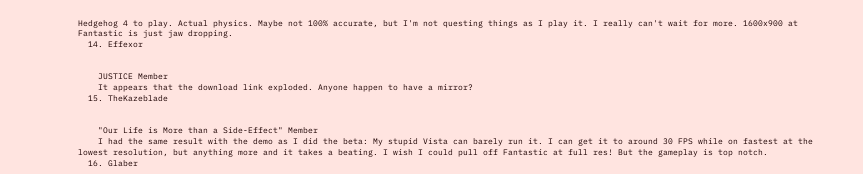Hedgehog 4 to play. Actual physics. Maybe not 100% accurate, but I'm not questing things as I play it. I really can't wait for more. 1600x900 at Fantastic is just jaw dropping.
  14. Effexor


    JUSTICE Member
    It appears that the download link exploded. Anyone happen to have a mirror?
  15. TheKazeblade


    "Our Life is More than a Side-Effect" Member
    I had the same result with the demo as I did the beta: My stupid Vista can barely run it. I can get it to around 30 FPS while on fastest at the lowest resolution, but anything more and it takes a beating. I wish I could pull off Fantastic at full res! But the gameplay is top notch.
  16. Glaber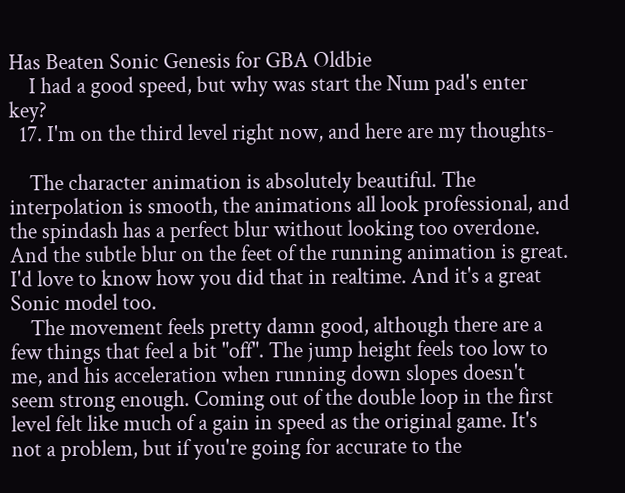Has Beaten Sonic Genesis for GBA Oldbie
    I had a good speed, but why was start the Num pad's enter key?
  17. I'm on the third level right now, and here are my thoughts-

    The character animation is absolutely beautiful. The interpolation is smooth, the animations all look professional, and the spindash has a perfect blur without looking too overdone. And the subtle blur on the feet of the running animation is great. I'd love to know how you did that in realtime. And it's a great Sonic model too.
    The movement feels pretty damn good, although there are a few things that feel a bit "off". The jump height feels too low to me, and his acceleration when running down slopes doesn't seem strong enough. Coming out of the double loop in the first level felt like much of a gain in speed as the original game. It's not a problem, but if you're going for accurate to the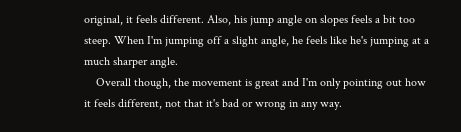original, it feels different. Also, his jump angle on slopes feels a bit too steep. When I'm jumping off a slight angle, he feels like he's jumping at a much sharper angle.
    Overall though, the movement is great and I'm only pointing out how it feels different, not that it's bad or wrong in any way.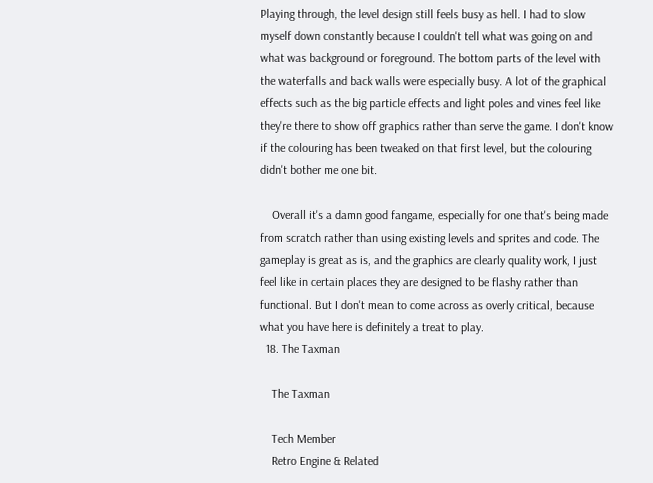Playing through, the level design still feels busy as hell. I had to slow myself down constantly because I couldn't tell what was going on and what was background or foreground. The bottom parts of the level with the waterfalls and back walls were especially busy. A lot of the graphical effects such as the big particle effects and light poles and vines feel like they're there to show off graphics rather than serve the game. I don't know if the colouring has been tweaked on that first level, but the colouring didn't bother me one bit.

    Overall it's a damn good fangame, especially for one that's being made from scratch rather than using existing levels and sprites and code. The gameplay is great as is, and the graphics are clearly quality work, I just feel like in certain places they are designed to be flashy rather than functional. But I don't mean to come across as overly critical, because what you have here is definitely a treat to play.
  18. The Taxman

    The Taxman

    Tech Member
    Retro Engine & Related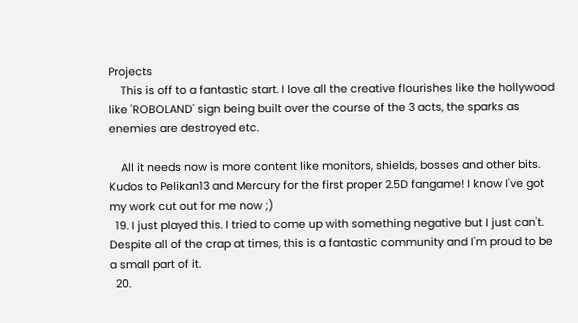Projects
    This is off to a fantastic start. I love all the creative flourishes like the hollywood like 'ROBOLAND' sign being built over the course of the 3 acts, the sparks as enemies are destroyed etc.

    All it needs now is more content like monitors, shields, bosses and other bits. Kudos to Pelikan13 and Mercury for the first proper 2.5D fangame! I know I've got my work cut out for me now ;)
  19. I just played this. I tried to come up with something negative but I just can't. Despite all of the crap at times, this is a fantastic community and I'm proud to be a small part of it.
  20.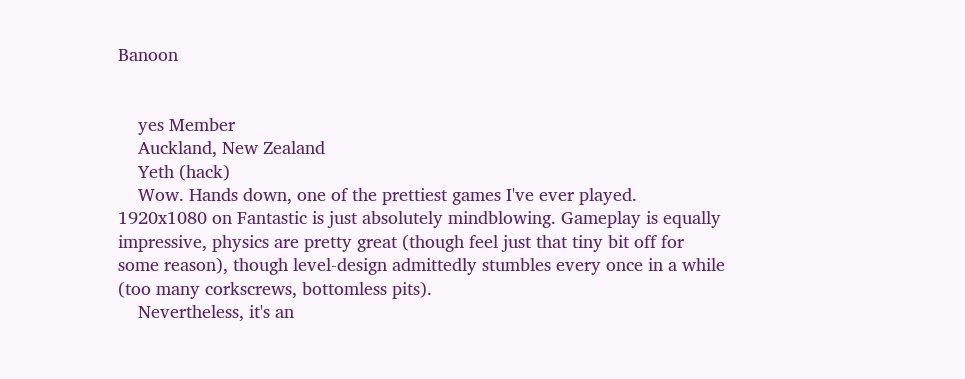Banoon


    yes Member
    Auckland, New Zealand
    Yeth (hack)
    Wow. Hands down, one of the prettiest games I've ever played. 1920x1080 on Fantastic is just absolutely mindblowing. Gameplay is equally impressive, physics are pretty great (though feel just that tiny bit off for some reason), though level-design admittedly stumbles every once in a while (too many corkscrews, bottomless pits).
    Nevertheless, it's an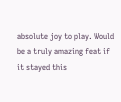absolute joy to play. Would be a truly amazing feat if it stayed this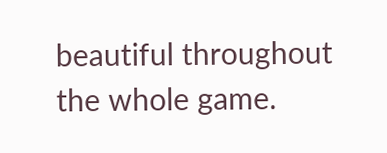beautiful throughout the whole game.